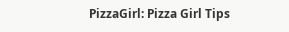PizzaGirl: Pizza Girl Tips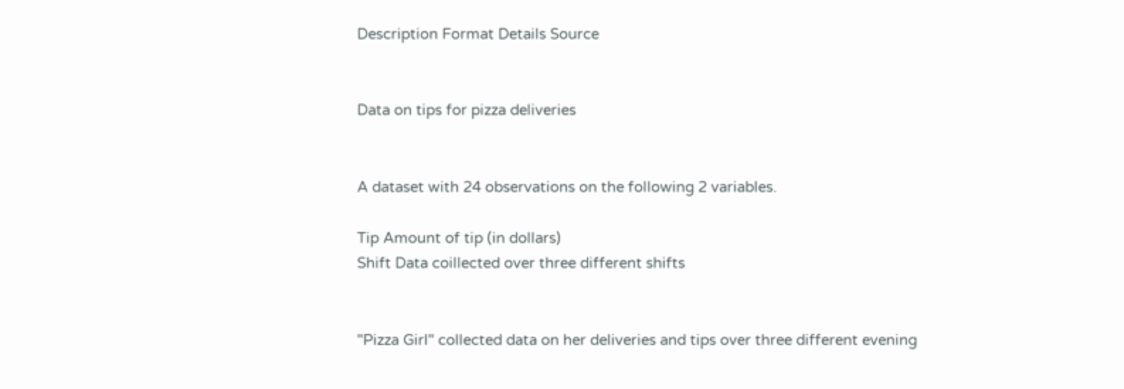Description Format Details Source


Data on tips for pizza deliveries


A dataset with 24 observations on the following 2 variables.

Tip Amount of tip (in dollars)
Shift Data coillected over three different shifts


"Pizza Girl" collected data on her deliveries and tips over three different evening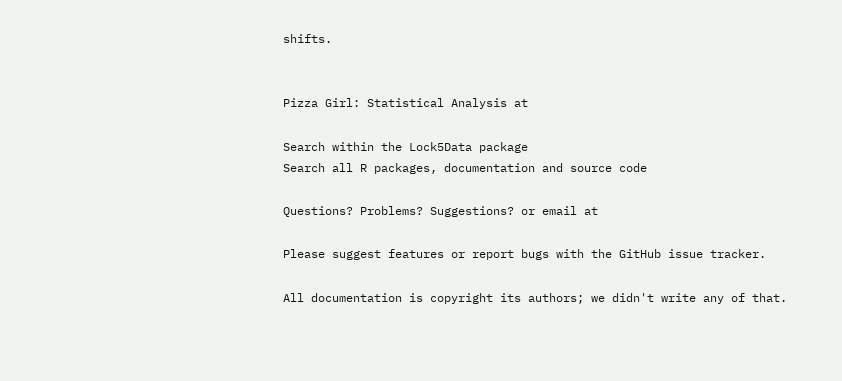shifts.


Pizza Girl: Statistical Analysis at

Search within the Lock5Data package
Search all R packages, documentation and source code

Questions? Problems? Suggestions? or email at

Please suggest features or report bugs with the GitHub issue tracker.

All documentation is copyright its authors; we didn't write any of that.